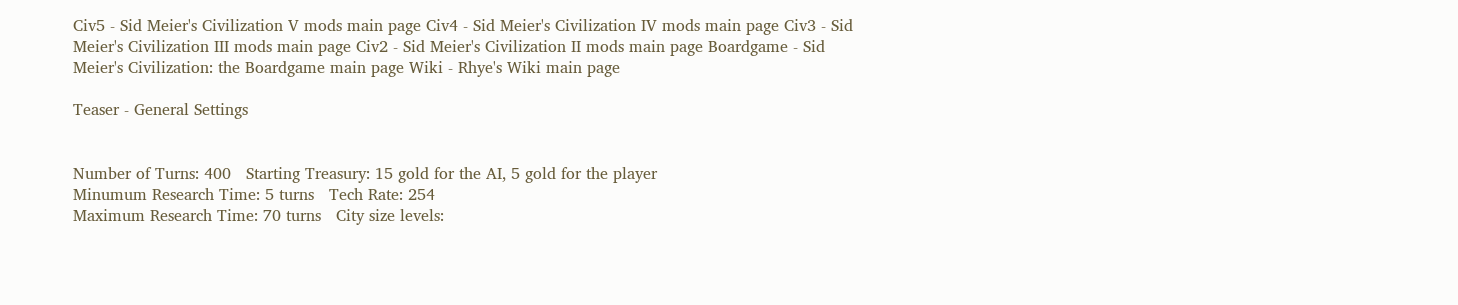Civ5 - Sid Meier's Civilization V mods main page Civ4 - Sid Meier's Civilization IV mods main page Civ3 - Sid Meier's Civilization III mods main page Civ2 - Sid Meier's Civilization II mods main page Boardgame - Sid Meier's Civilization: the Boardgame main page Wiki - Rhye's Wiki main page

Teaser - General Settings


Number of Turns: 400   Starting Treasury: 15 gold for the AI, 5 gold for the player
Minumum Research Time: 5 turns   Tech Rate: 254
Maximum Research Time: 70 turns   City size levels: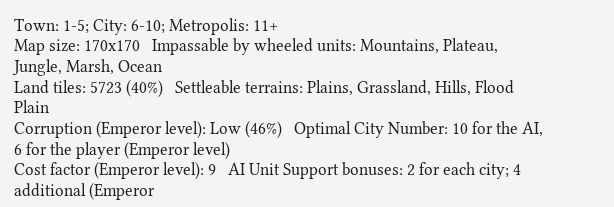Town: 1-5; City: 6-10; Metropolis: 11+
Map size: 170x170   Impassable by wheeled units: Mountains, Plateau, Jungle, Marsh, Ocean
Land tiles: 5723 (40%)   Settleable terrains: Plains, Grassland, Hills, Flood Plain
Corruption (Emperor level): Low (46%)   Optimal City Number: 10 for the AI, 6 for the player (Emperor level)
Cost factor (Emperor level): 9   AI Unit Support bonuses: 2 for each city; 4 additional (Emperor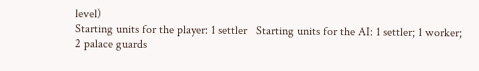level)
Starting units for the player: 1 settler   Starting units for the AI: 1 settler; 1 worker; 2 palace guards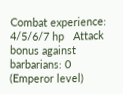Combat experience: 4/5/6/7 hp   Attack bonus against barbarians: 0 (Emperor level)